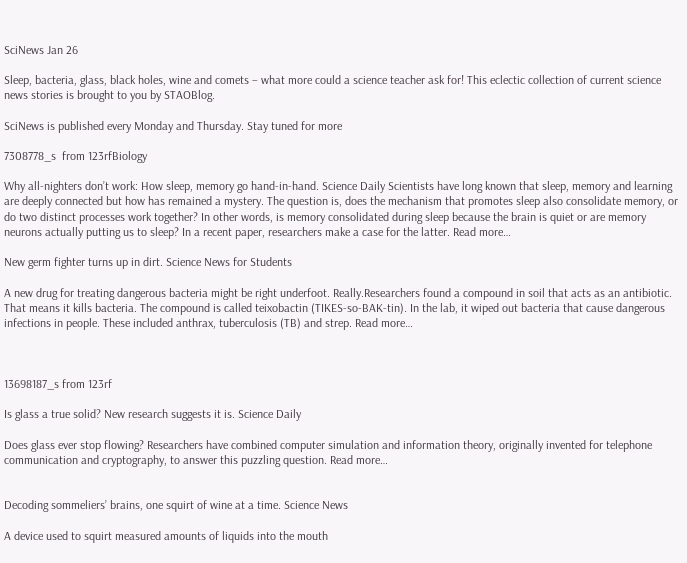SciNews Jan 26

Sleep, bacteria, glass, black holes, wine and comets – what more could a science teacher ask for! This eclectic collection of current science news stories is brought to you by STAOBlog.

SciNews is published every Monday and Thursday. Stay tuned for more

7308778_s  from 123rfBiology

Why all-nighters don’t work: How sleep, memory go hand-in-hand. Science Daily Scientists have long known that sleep, memory and learning are deeply connected but how has remained a mystery. The question is, does the mechanism that promotes sleep also consolidate memory, or do two distinct processes work together? In other words, is memory consolidated during sleep because the brain is quiet or are memory neurons actually putting us to sleep? In a recent paper, researchers make a case for the latter. Read more…

New germ fighter turns up in dirt. Science News for Students

A new drug for treating dangerous bacteria might be right underfoot. Really.Researchers found a compound in soil that acts as an antibiotic. That means it kills bacteria. The compound is called teixobactin (TIKES-so-BAK-tin). In the lab, it wiped out bacteria that cause dangerous infections in people. These included anthrax, tuberculosis (TB) and strep. Read more…



13698187_s from 123rf

Is glass a true solid? New research suggests it is. Science Daily

Does glass ever stop flowing? Researchers have combined computer simulation and information theory, originally invented for telephone communication and cryptography, to answer this puzzling question. Read more…


Decoding sommeliers’ brains, one squirt of wine at a time. Science News

A device used to squirt measured amounts of liquids into the mouth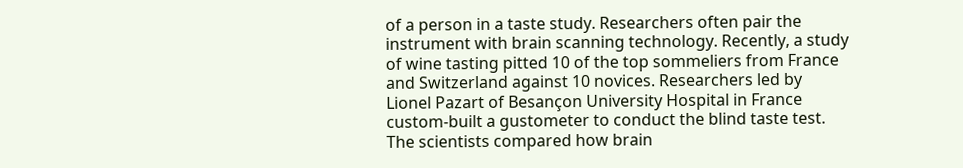of a person in a taste study. Researchers often pair the instrument with brain scanning technology. Recently, a study of wine tasting pitted 10 of the top sommeliers from France and Switzerland against 10 novices. Researchers led by Lionel Pazart of Besançon University Hospital in France custom-built a gustometer to conduct the blind taste test. The scientists compared how brain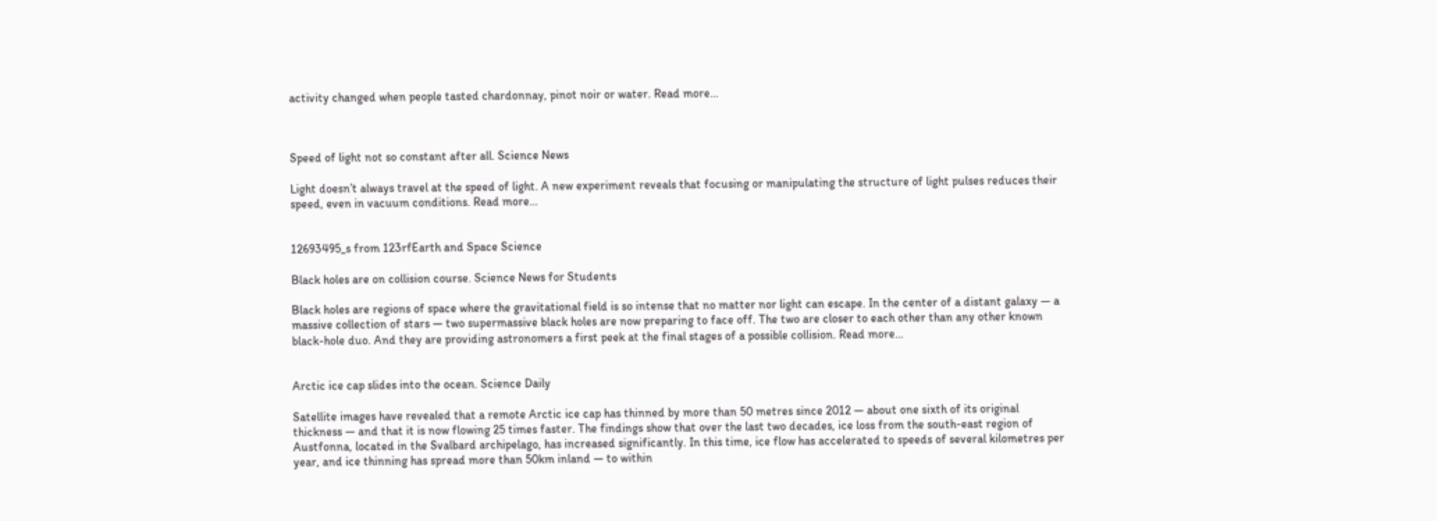activity changed when people tasted chardonnay, pinot noir or water. Read more…



Speed of light not so constant after all. Science News

Light doesn’t always travel at the speed of light. A new experiment reveals that focusing or manipulating the structure of light pulses reduces their speed, even in vacuum conditions. Read more…


12693495_s from 123rfEarth and Space Science

Black holes are on collision course. Science News for Students

Black holes are regions of space where the gravitational field is so intense that no matter nor light can escape. In the center of a distant galaxy — a massive collection of stars — two supermassive black holes are now preparing to face off. The two are closer to each other than any other known black-hole duo. And they are providing astronomers a first peek at the final stages of a possible collision. Read more…


Arctic ice cap slides into the ocean. Science Daily

Satellite images have revealed that a remote Arctic ice cap has thinned by more than 50 metres since 2012 — about one sixth of its original thickness — and that it is now flowing 25 times faster. The findings show that over the last two decades, ice loss from the south-east region of Austfonna, located in the Svalbard archipelago, has increased significantly. In this time, ice flow has accelerated to speeds of several kilometres per year, and ice thinning has spread more than 50km inland — to within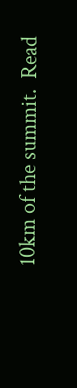10km of the summit.  Read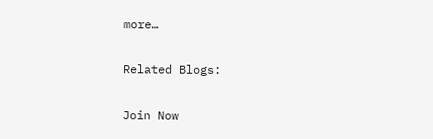more…

Related Blogs:

Join Now